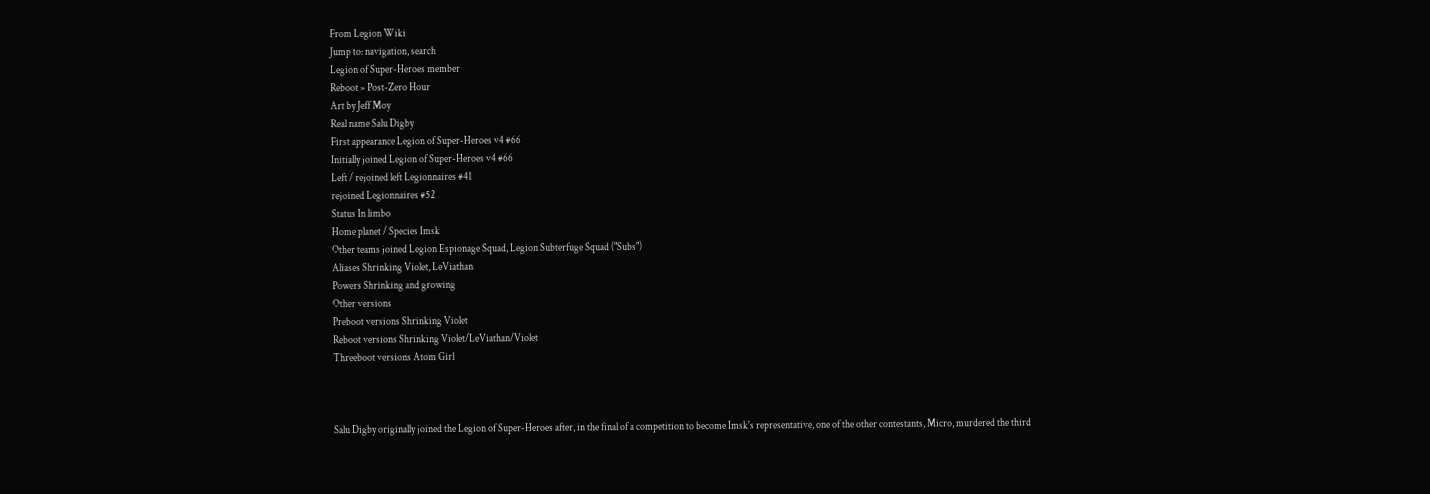From Legion Wiki
Jump to: navigation, search
Legion of Super-Heroes member
Reboot » Post-Zero Hour
Art by Jeff Moy
Real name Salu Digby
First appearance Legion of Super-Heroes v4 #66
Initially joined Legion of Super-Heroes v4 #66
Left / rejoined left Legionnaires #41
rejoined Legionnaires #52
Status In limbo
Home planet / Species Imsk
Other teams joined Legion Espionage Squad, Legion Subterfuge Squad ("Subs")
Aliases Shrinking Violet, LeViathan
Powers Shrinking and growing
Other versions
Preboot versions Shrinking Violet
Reboot versions Shrinking Violet/LeViathan/Violet
Threeboot versions Atom Girl



Salu Digby originally joined the Legion of Super-Heroes after, in the final of a competition to become Imsk's representative, one of the other contestants, Micro, murdered the third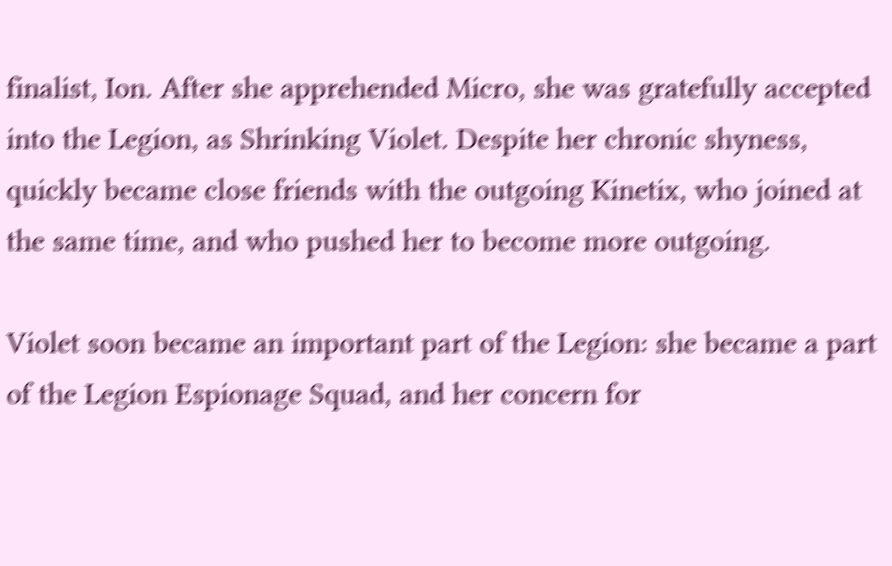finalist, Ion. After she apprehended Micro, she was gratefully accepted into the Legion, as Shrinking Violet. Despite her chronic shyness, quickly became close friends with the outgoing Kinetix, who joined at the same time, and who pushed her to become more outgoing.

Violet soon became an important part of the Legion: she became a part of the Legion Espionage Squad, and her concern for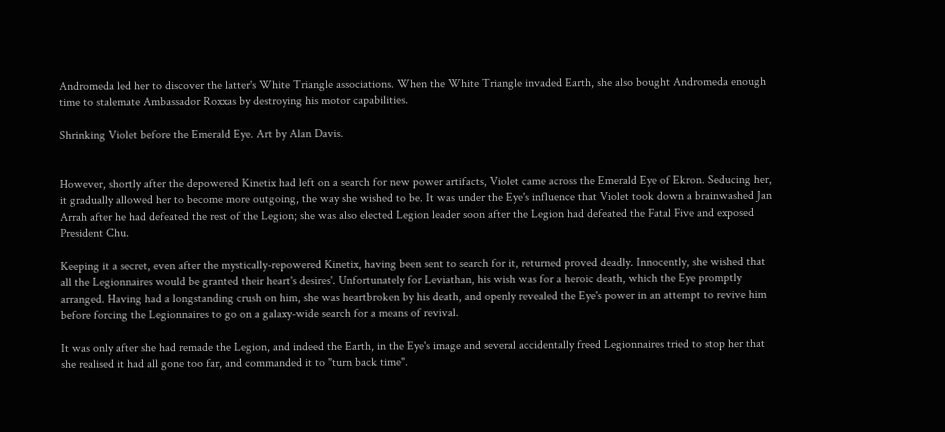Andromeda led her to discover the latter's White Triangle associations. When the White Triangle invaded Earth, she also bought Andromeda enough time to stalemate Ambassador Roxxas by destroying his motor capabilities.

Shrinking Violet before the Emerald Eye. Art by Alan Davis.


However, shortly after the depowered Kinetix had left on a search for new power artifacts, Violet came across the Emerald Eye of Ekron. Seducing her, it gradually allowed her to become more outgoing, the way she wished to be. It was under the Eye's influence that Violet took down a brainwashed Jan Arrah after he had defeated the rest of the Legion; she was also elected Legion leader soon after the Legion had defeated the Fatal Five and exposed President Chu.

Keeping it a secret, even after the mystically-repowered Kinetix, having been sent to search for it, returned proved deadly. Innocently, she wished that all the Legionnaires would be granted their heart's desires'. Unfortunately for Leviathan, his wish was for a heroic death, which the Eye promptly arranged. Having had a longstanding crush on him, she was heartbroken by his death, and openly revealed the Eye's power in an attempt to revive him before forcing the Legionnaires to go on a galaxy-wide search for a means of revival.

It was only after she had remade the Legion, and indeed the Earth, in the Eye's image and several accidentally freed Legionnaires tried to stop her that she realised it had all gone too far, and commanded it to "turn back time".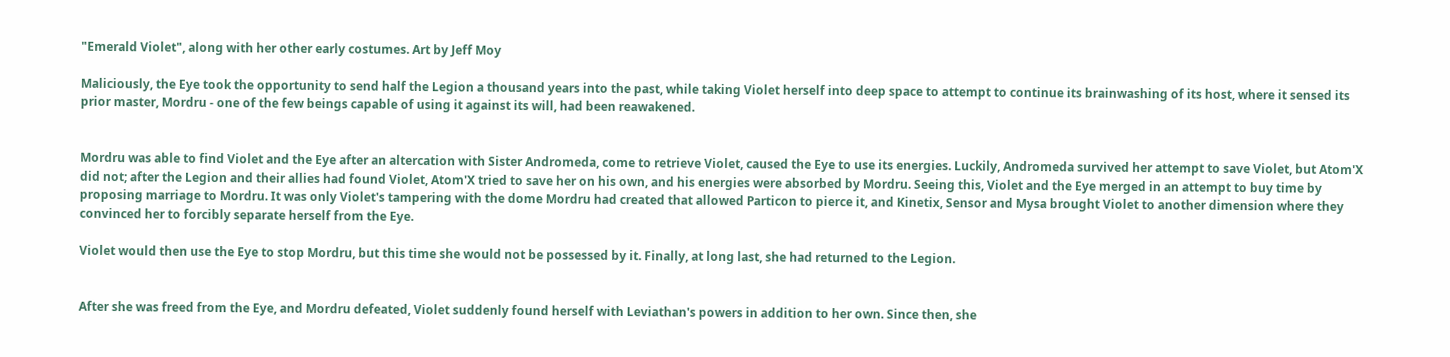"Emerald Violet", along with her other early costumes. Art by Jeff Moy

Maliciously, the Eye took the opportunity to send half the Legion a thousand years into the past, while taking Violet herself into deep space to attempt to continue its brainwashing of its host, where it sensed its prior master, Mordru - one of the few beings capable of using it against its will, had been reawakened.


Mordru was able to find Violet and the Eye after an altercation with Sister Andromeda, come to retrieve Violet, caused the Eye to use its energies. Luckily, Andromeda survived her attempt to save Violet, but Atom'X did not; after the Legion and their allies had found Violet, Atom'X tried to save her on his own, and his energies were absorbed by Mordru. Seeing this, Violet and the Eye merged in an attempt to buy time by proposing marriage to Mordru. It was only Violet's tampering with the dome Mordru had created that allowed Particon to pierce it, and Kinetix, Sensor and Mysa brought Violet to another dimension where they convinced her to forcibly separate herself from the Eye.

Violet would then use the Eye to stop Mordru, but this time she would not be possessed by it. Finally, at long last, she had returned to the Legion.


After she was freed from the Eye, and Mordru defeated, Violet suddenly found herself with Leviathan's powers in addition to her own. Since then, she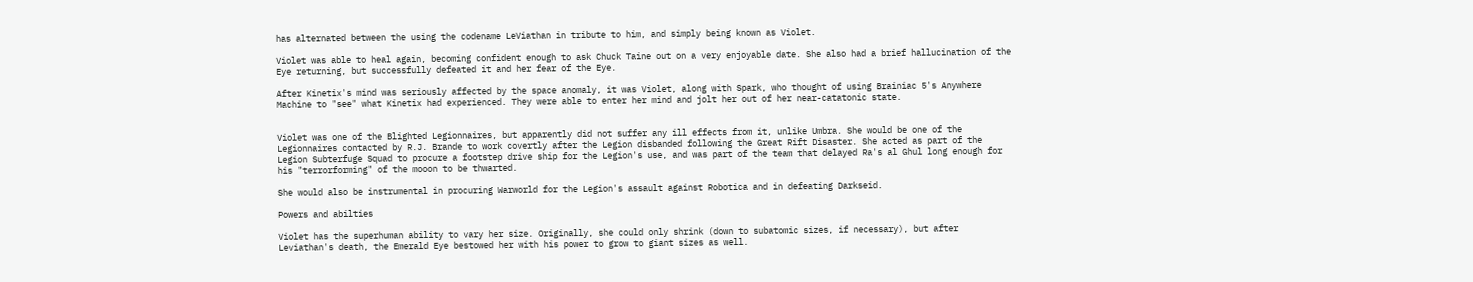has alternated between the using the codename LeViathan in tribute to him, and simply being known as Violet.

Violet was able to heal again, becoming confident enough to ask Chuck Taine out on a very enjoyable date. She also had a brief hallucination of the Eye returning, but successfully defeated it and her fear of the Eye.

After Kinetix's mind was seriously affected by the space anomaly, it was Violet, along with Spark, who thought of using Brainiac 5's Anywhere Machine to "see" what Kinetix had experienced. They were able to enter her mind and jolt her out of her near-catatonic state.


Violet was one of the Blighted Legionnaires, but apparently did not suffer any ill effects from it, unlike Umbra. She would be one of the Legionnaires contacted by R.J. Brande to work covertly after the Legion disbanded following the Great Rift Disaster. She acted as part of the Legion Subterfuge Squad to procure a footstep drive ship for the Legion's use, and was part of the team that delayed Ra's al Ghul long enough for his "terrorforming" of the mooon to be thwarted.

She would also be instrumental in procuring Warworld for the Legion's assault against Robotica and in defeating Darkseid.

Powers and abilties

Violet has the superhuman ability to vary her size. Originally, she could only shrink (down to subatomic sizes, if necessary), but after Leviathan's death, the Emerald Eye bestowed her with his power to grow to giant sizes as well.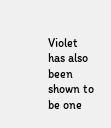Violet has also been shown to be one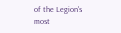of the Legion's most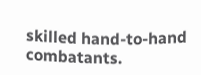skilled hand-to-hand combatants.